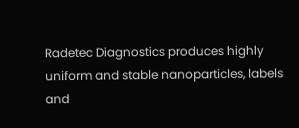Radetec Diagnostics produces highly uniform and stable nanoparticles, labels and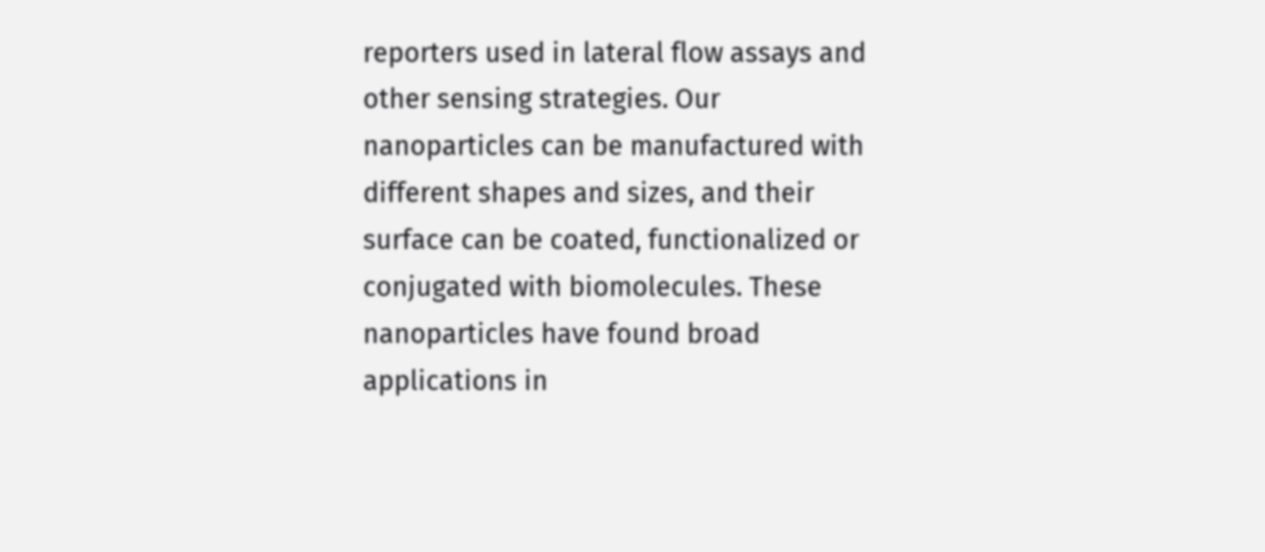reporters used in lateral flow assays and other sensing strategies. Our nanoparticles can be manufactured with different shapes and sizes, and their surface can be coated, functionalized or conjugated with biomolecules. These nanoparticles have found broad applications in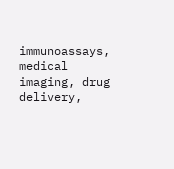immunoassays, medical imaging, drug delivery,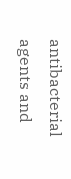antibacterial agents and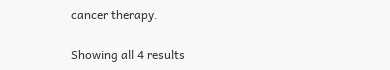cancer therapy.

Showing all 4 results